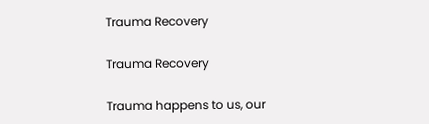Trauma Recovery

Trauma Recovery

Trauma happens to us, our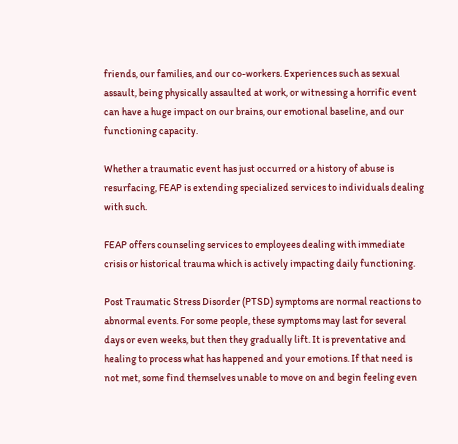friends, our families, and our co-workers. Experiences such as sexual assault, being physically assaulted at work, or witnessing a horrific event can have a huge impact on our brains, our emotional baseline, and our functioning capacity.

Whether a traumatic event has just occurred or a history of abuse is resurfacing, FEAP is extending specialized services to individuals dealing with such.

FEAP offers counseling services to employees dealing with immediate crisis or historical trauma which is actively impacting daily functioning.

Post Traumatic Stress Disorder (PTSD) symptoms are normal reactions to abnormal events. For some people, these symptoms may last for several days or even weeks, but then they gradually lift. It is preventative and healing to process what has happened and your emotions. If that need is not met, some find themselves unable to move on and begin feeling even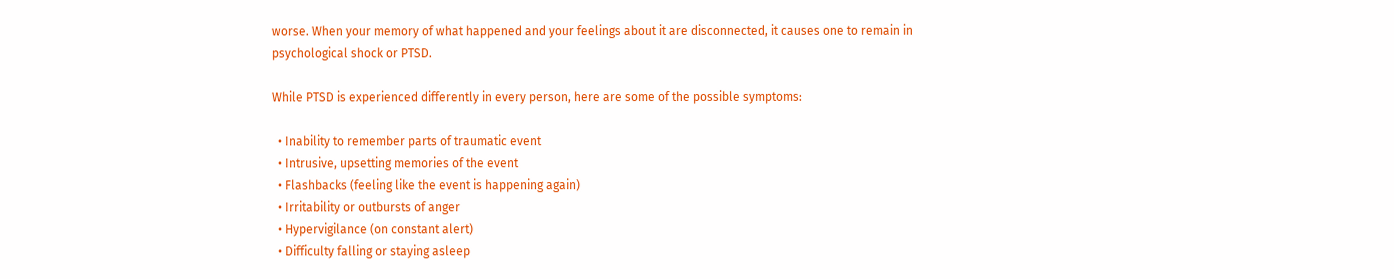worse. When your memory of what happened and your feelings about it are disconnected, it causes one to remain in psychological shock or PTSD.

While PTSD is experienced differently in every person, here are some of the possible symptoms:

  • Inability to remember parts of traumatic event
  • Intrusive, upsetting memories of the event
  • Flashbacks (feeling like the event is happening again)
  • Irritability or outbursts of anger
  • Hypervigilance (on constant alert)
  • Difficulty falling or staying asleep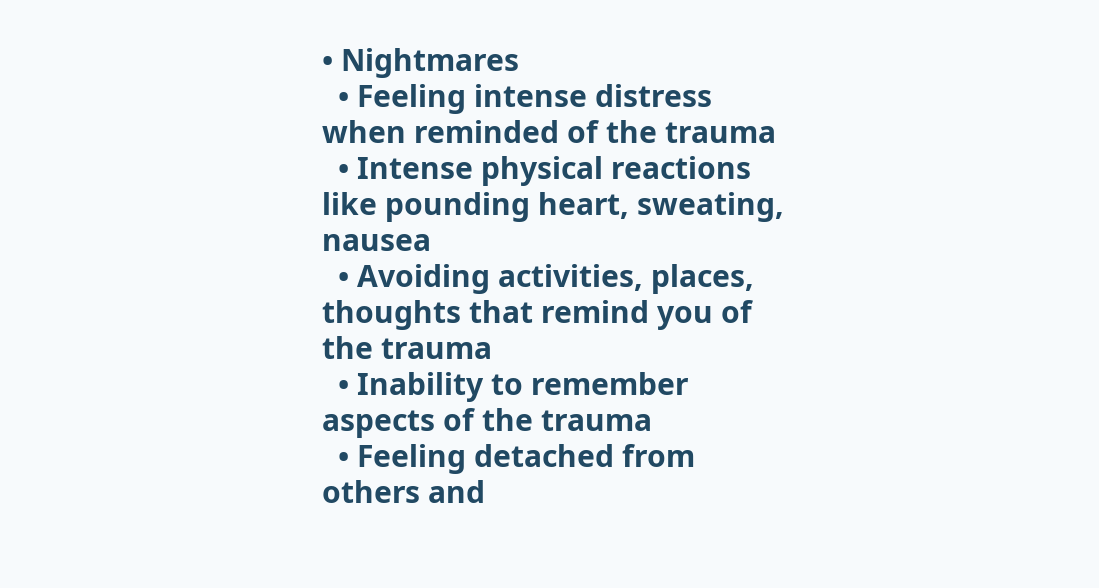• Nightmares
  • Feeling intense distress when reminded of the trauma
  • Intense physical reactions like pounding heart, sweating, nausea
  • Avoiding activities, places, thoughts that remind you of the trauma
  • Inability to remember aspects of the trauma
  • Feeling detached from others and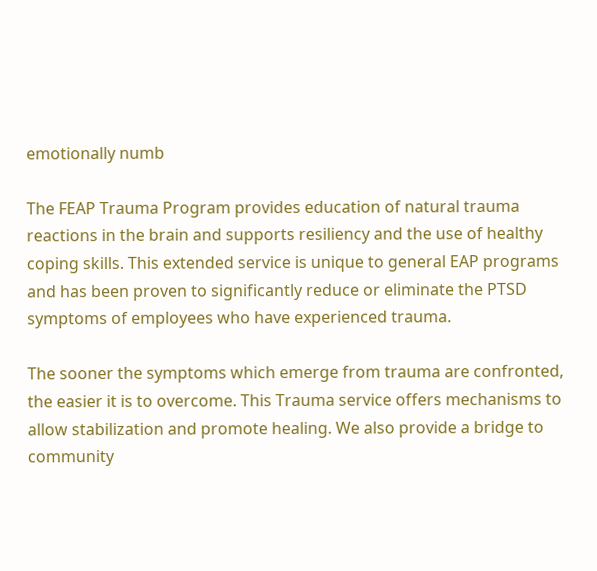emotionally numb

The FEAP Trauma Program provides education of natural trauma reactions in the brain and supports resiliency and the use of healthy coping skills. This extended service is unique to general EAP programs and has been proven to significantly reduce or eliminate the PTSD symptoms of employees who have experienced trauma.

The sooner the symptoms which emerge from trauma are confronted, the easier it is to overcome. This Trauma service offers mechanisms to allow stabilization and promote healing. We also provide a bridge to community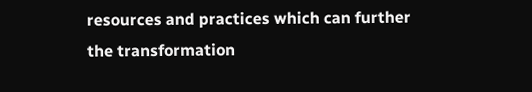resources and practices which can further the transformation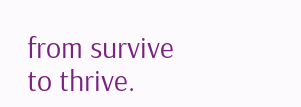from survive to thrive.